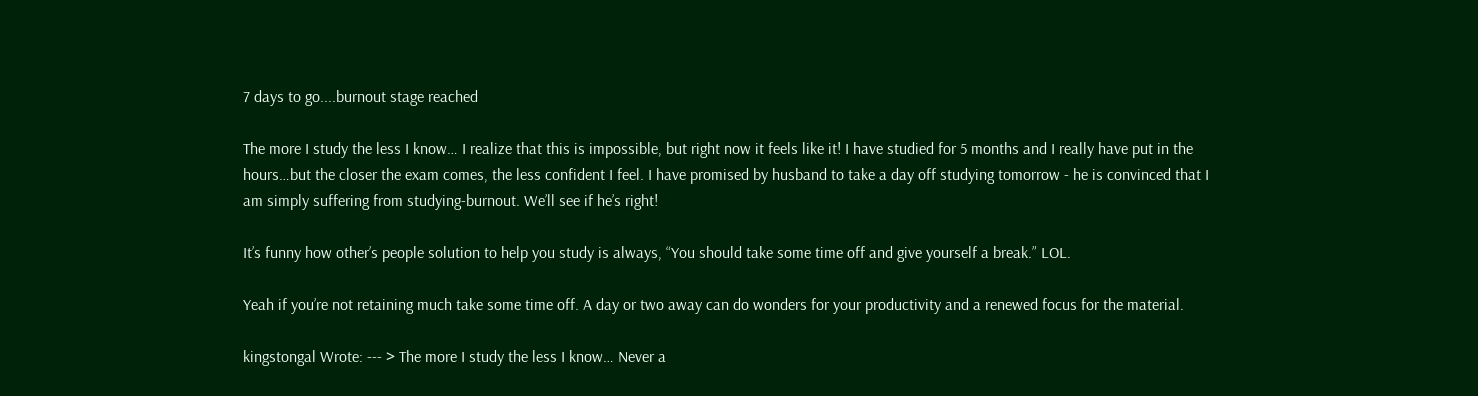7 days to go....burnout stage reached

The more I study the less I know… I realize that this is impossible, but right now it feels like it! I have studied for 5 months and I really have put in the hours…but the closer the exam comes, the less confident I feel. I have promised by husband to take a day off studying tomorrow - he is convinced that I am simply suffering from studying-burnout. We’ll see if he’s right!

It’s funny how other’s people solution to help you study is always, “You should take some time off and give yourself a break.” LOL.

Yeah if you’re not retaining much take some time off. A day or two away can do wonders for your productivity and a renewed focus for the material.

kingstongal Wrote: --- > The more I study the less I know… Never a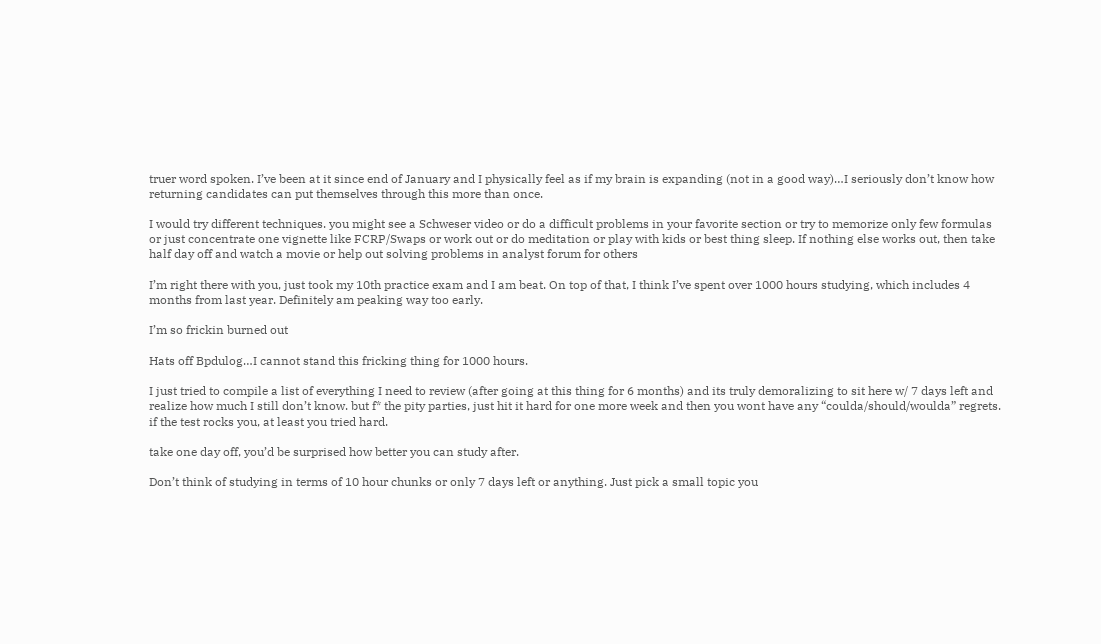truer word spoken. I’ve been at it since end of January and I physically feel as if my brain is expanding (not in a good way)…I seriously don’t know how returning candidates can put themselves through this more than once.

I would try different techniques. you might see a Schweser video or do a difficult problems in your favorite section or try to memorize only few formulas or just concentrate one vignette like FCRP/Swaps or work out or do meditation or play with kids or best thing sleep. If nothing else works out, then take half day off and watch a movie or help out solving problems in analyst forum for others

I’m right there with you, just took my 10th practice exam and I am beat. On top of that, I think I’ve spent over 1000 hours studying, which includes 4 months from last year. Definitely am peaking way too early.

I’m so frickin burned out

Hats off Bpdulog…I cannot stand this fricking thing for 1000 hours.

I just tried to compile a list of everything I need to review (after going at this thing for 6 months) and its truly demoralizing to sit here w/ 7 days left and realize how much I still don’t know. but f* the pity parties, just hit it hard for one more week and then you wont have any “coulda/should/woulda” regrets. if the test rocks you, at least you tried hard.

take one day off, you’d be surprised how better you can study after.

Don’t think of studying in terms of 10 hour chunks or only 7 days left or anything. Just pick a small topic you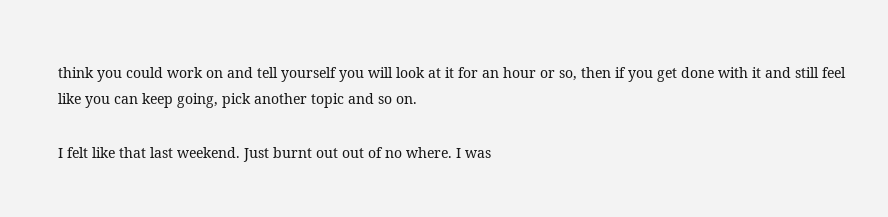think you could work on and tell yourself you will look at it for an hour or so, then if you get done with it and still feel like you can keep going, pick another topic and so on.

I felt like that last weekend. Just burnt out out of no where. I was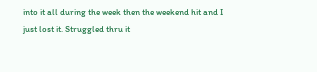into it all during the week then the weekend hit and I just lost it. Struggled thru it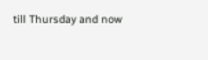till Thursday and now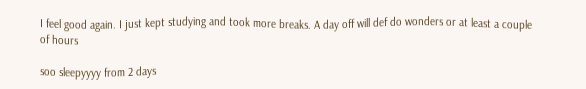I feel good again. I just kept studying and took more breaks. A day off will def do wonders or at least a couple of hours

soo sleepyyyy from 2 days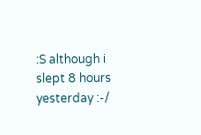:S although i slept 8 hours yesterday :-/